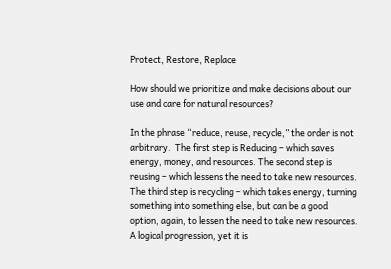Protect, Restore, Replace

How should we prioritize and make decisions about our use and care for natural resources?

In the phrase “reduce, reuse, recycle,” the order is not arbitrary.  The first step is Reducing – which saves energy, money, and resources. The second step is reusing – which lessens the need to take new resources. The third step is recycling – which takes energy, turning something into something else, but can be a good option, again, to lessen the need to take new resources.  A logical progression, yet it is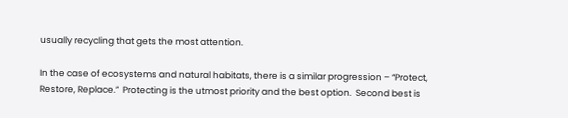usually recycling that gets the most attention.

In the case of ecosystems and natural habitats, there is a similar progression – “Protect, Restore, Replace.”  Protecting is the utmost priority and the best option.  Second best is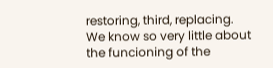restoring, third, replacing. We know so very little about the funcioning of the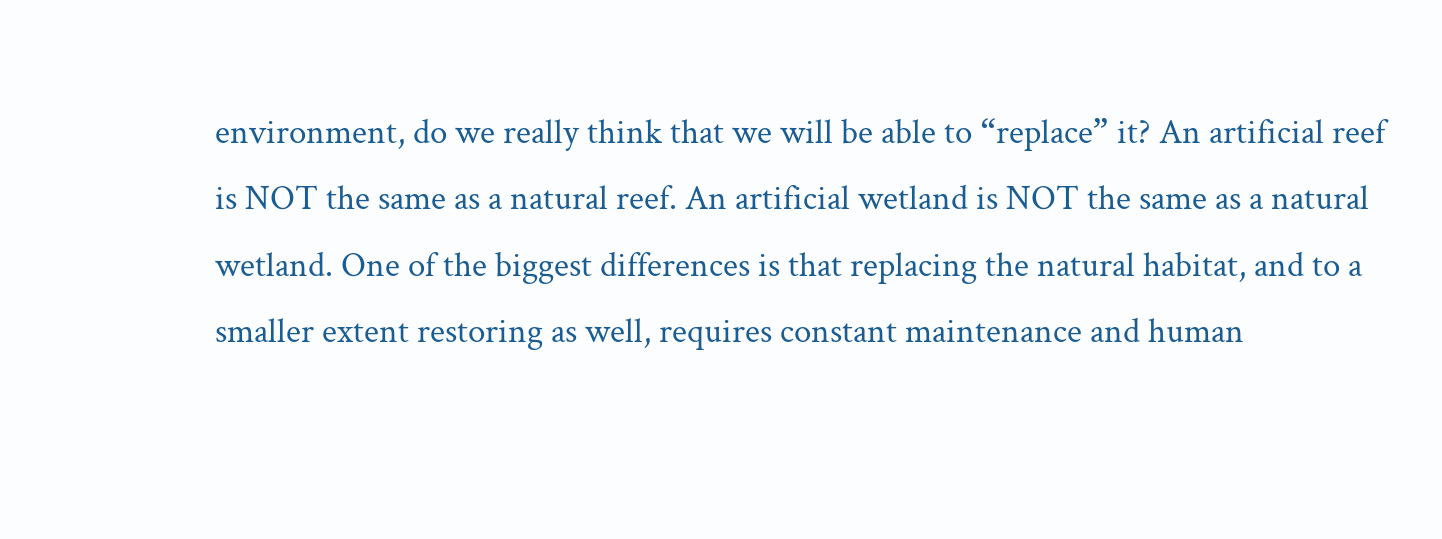environment, do we really think that we will be able to “replace” it? An artificial reef is NOT the same as a natural reef. An artificial wetland is NOT the same as a natural wetland. One of the biggest differences is that replacing the natural habitat, and to a smaller extent restoring as well, requires constant maintenance and human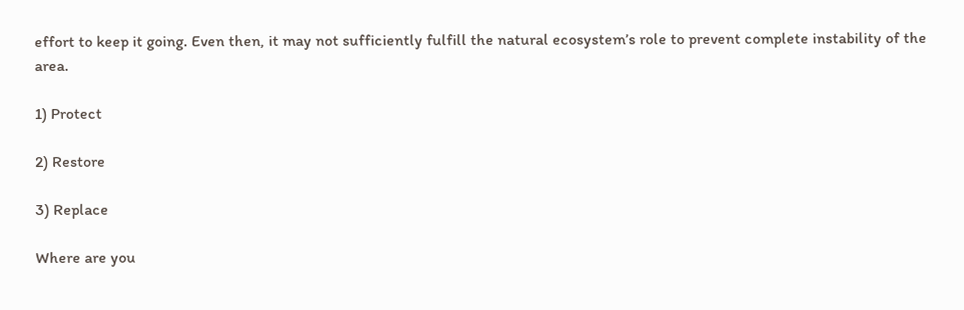effort to keep it going. Even then, it may not sufficiently fulfill the natural ecosystem’s role to prevent complete instability of the area.

1) Protect

2) Restore

3) Replace

Where are you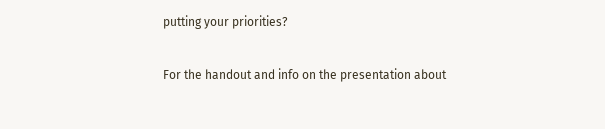putting your priorities?

For the handout and info on the presentation about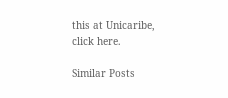this at Unicaribe, click here.

Similar Posts